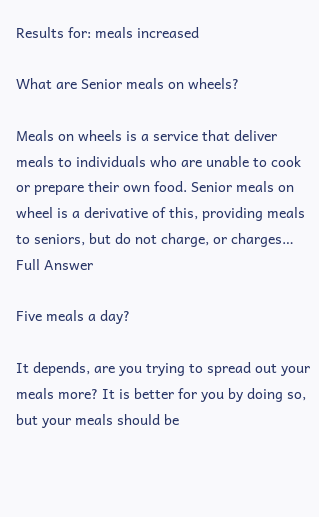Results for: meals increased

What are Senior meals on wheels?

Meals on wheels is a service that deliver meals to individuals who are unable to cook or prepare their own food. Senior meals on wheel is a derivative of this, providing meals to seniors, but do not charge, or charges… Full Answer

Five meals a day?

It depends, are you trying to spread out your meals more? It is better for you by doing so, but your meals should be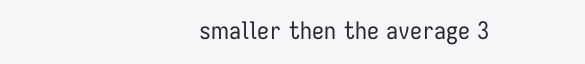smaller then the average 3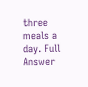three meals a day. Full Answer